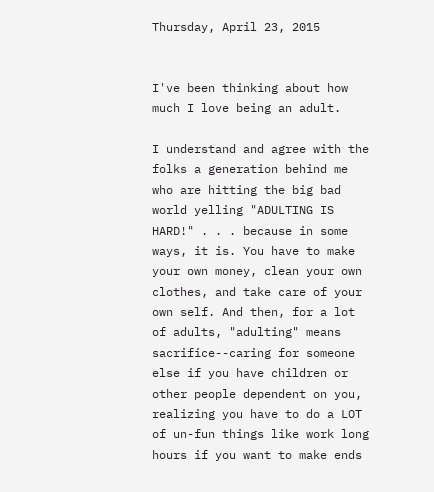Thursday, April 23, 2015


I've been thinking about how much I love being an adult.

I understand and agree with the folks a generation behind me who are hitting the big bad world yelling "ADULTING IS HARD!" . . . because in some ways, it is. You have to make your own money, clean your own clothes, and take care of your own self. And then, for a lot of adults, "adulting" means sacrifice--caring for someone else if you have children or other people dependent on you, realizing you have to do a LOT of un-fun things like work long hours if you want to make ends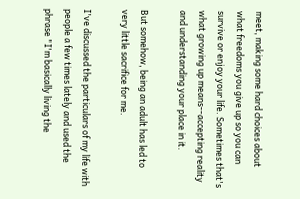meet, making some hard choices about what freedoms you give up so you can survive or enjoy your life. Sometimes that's what growing up means--accepting reality and understanding your place in it.

But somehow, being an adult has led to very little sacrifice for me.

I've discussed the particulars of my life with people a few times lately and used the phrase "I'm basically living the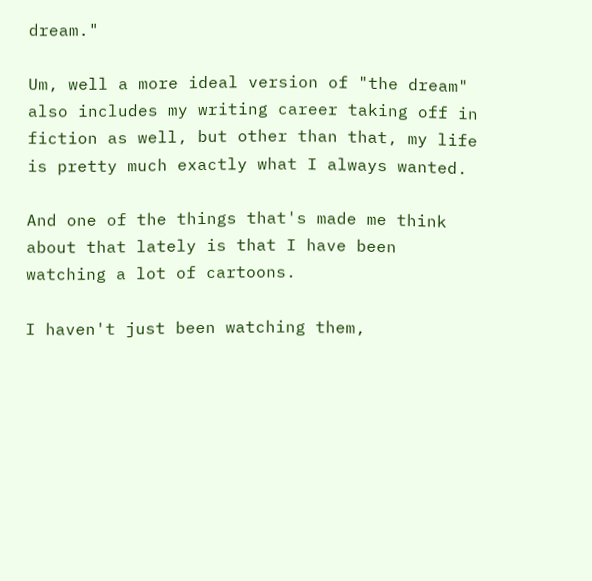dream."

Um, well a more ideal version of "the dream" also includes my writing career taking off in fiction as well, but other than that, my life is pretty much exactly what I always wanted.

And one of the things that's made me think about that lately is that I have been watching a lot of cartoons.

I haven't just been watching them,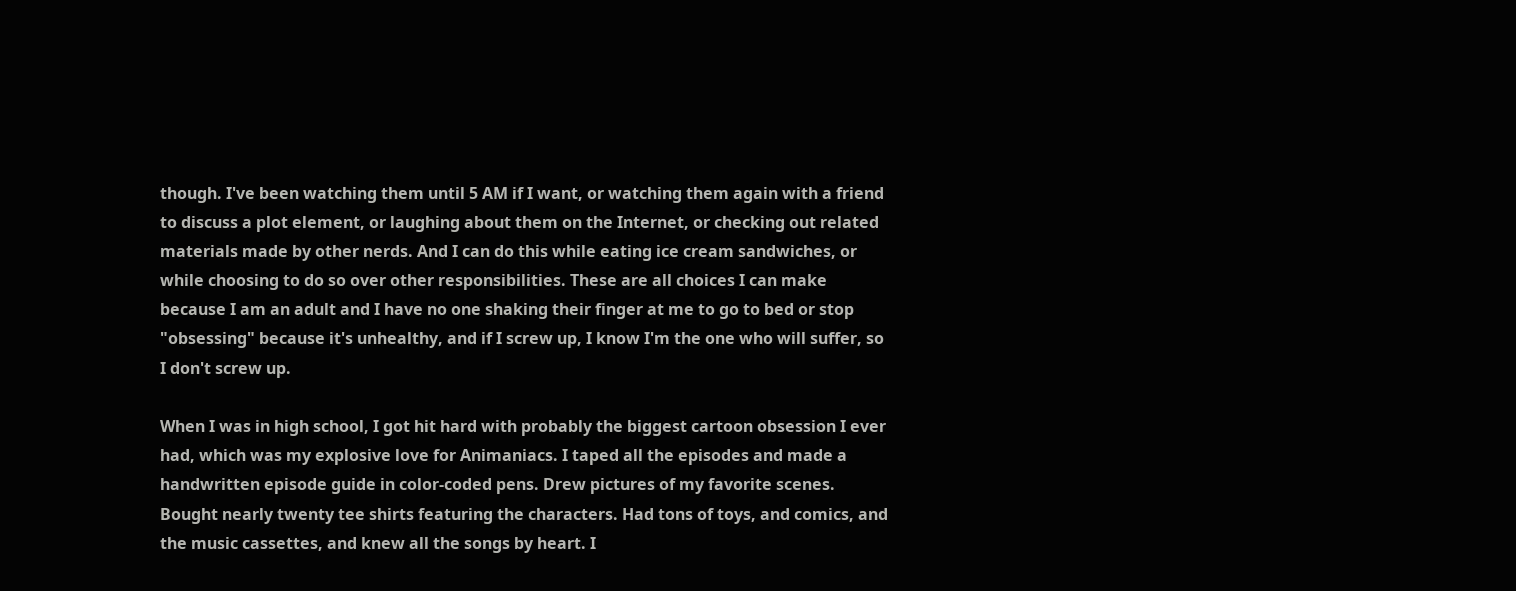though. I've been watching them until 5 AM if I want, or watching them again with a friend to discuss a plot element, or laughing about them on the Internet, or checking out related materials made by other nerds. And I can do this while eating ice cream sandwiches, or while choosing to do so over other responsibilities. These are all choices I can make because I am an adult and I have no one shaking their finger at me to go to bed or stop "obsessing" because it's unhealthy, and if I screw up, I know I'm the one who will suffer, so I don't screw up.

When I was in high school, I got hit hard with probably the biggest cartoon obsession I ever had, which was my explosive love for Animaniacs. I taped all the episodes and made a handwritten episode guide in color-coded pens. Drew pictures of my favorite scenes. Bought nearly twenty tee shirts featuring the characters. Had tons of toys, and comics, and the music cassettes, and knew all the songs by heart. I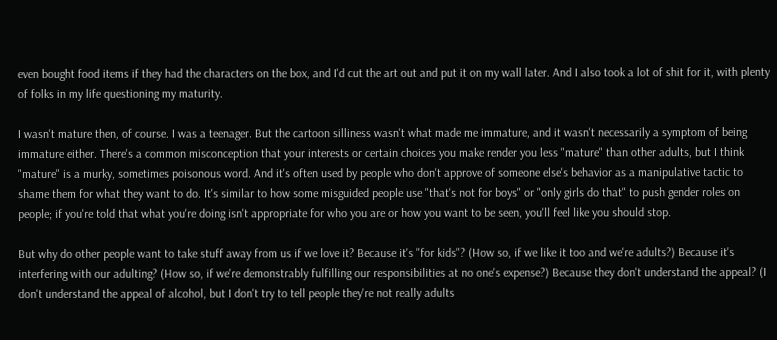even bought food items if they had the characters on the box, and I'd cut the art out and put it on my wall later. And I also took a lot of shit for it, with plenty of folks in my life questioning my maturity.

I wasn't mature then, of course. I was a teenager. But the cartoon silliness wasn't what made me immature, and it wasn't necessarily a symptom of being immature either. There's a common misconception that your interests or certain choices you make render you less "mature" than other adults, but I think "mature" is a murky, sometimes poisonous word. And it's often used by people who don't approve of someone else's behavior as a manipulative tactic to shame them for what they want to do. It's similar to how some misguided people use "that's not for boys" or "only girls do that" to push gender roles on people; if you're told that what you're doing isn't appropriate for who you are or how you want to be seen, you'll feel like you should stop.

But why do other people want to take stuff away from us if we love it? Because it's "for kids"? (How so, if we like it too and we're adults?) Because it's interfering with our adulting? (How so, if we're demonstrably fulfilling our responsibilities at no one's expense?) Because they don't understand the appeal? (I don't understand the appeal of alcohol, but I don't try to tell people they're not really adults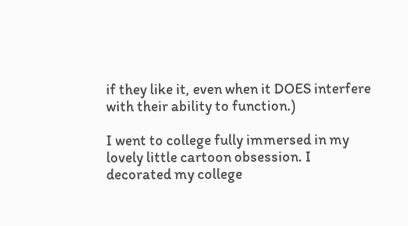if they like it, even when it DOES interfere with their ability to function.)

I went to college fully immersed in my lovely little cartoon obsession. I decorated my college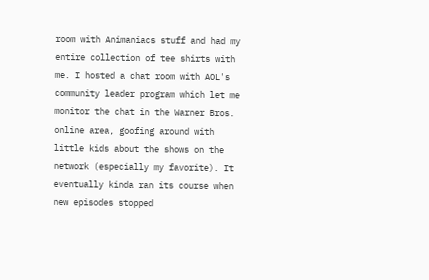room with Animaniacs stuff and had my entire collection of tee shirts with me. I hosted a chat room with AOL's community leader program which let me monitor the chat in the Warner Bros. online area, goofing around with little kids about the shows on the network (especially my favorite). It eventually kinda ran its course when new episodes stopped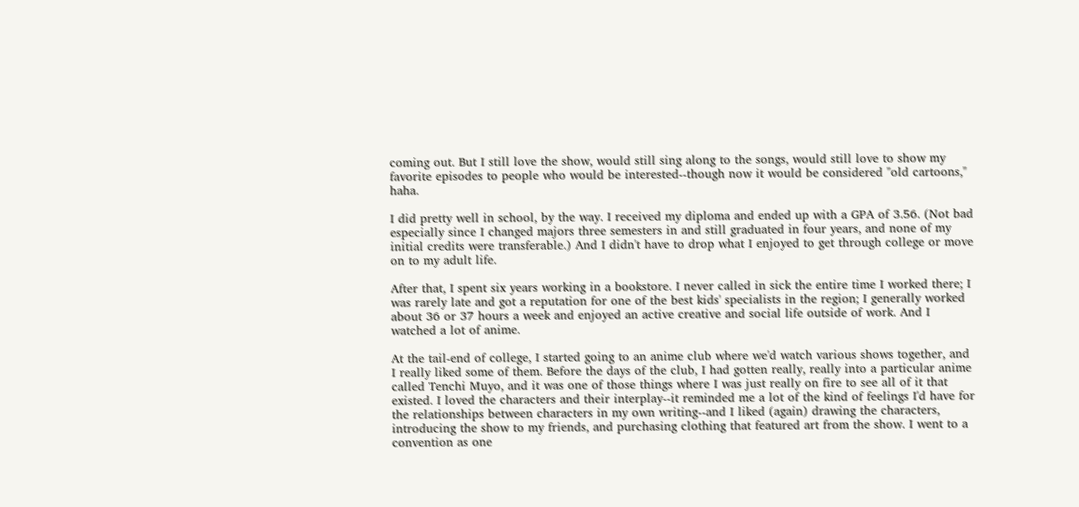coming out. But I still love the show, would still sing along to the songs, would still love to show my favorite episodes to people who would be interested--though now it would be considered "old cartoons," haha.

I did pretty well in school, by the way. I received my diploma and ended up with a GPA of 3.56. (Not bad especially since I changed majors three semesters in and still graduated in four years, and none of my initial credits were transferable.) And I didn't have to drop what I enjoyed to get through college or move on to my adult life.

After that, I spent six years working in a bookstore. I never called in sick the entire time I worked there; I was rarely late and got a reputation for one of the best kids' specialists in the region; I generally worked about 36 or 37 hours a week and enjoyed an active creative and social life outside of work. And I watched a lot of anime.

At the tail-end of college, I started going to an anime club where we'd watch various shows together, and I really liked some of them. Before the days of the club, I had gotten really, really into a particular anime called Tenchi Muyo, and it was one of those things where I was just really on fire to see all of it that existed. I loved the characters and their interplay--it reminded me a lot of the kind of feelings I'd have for the relationships between characters in my own writing--and I liked (again) drawing the characters, introducing the show to my friends, and purchasing clothing that featured art from the show. I went to a convention as one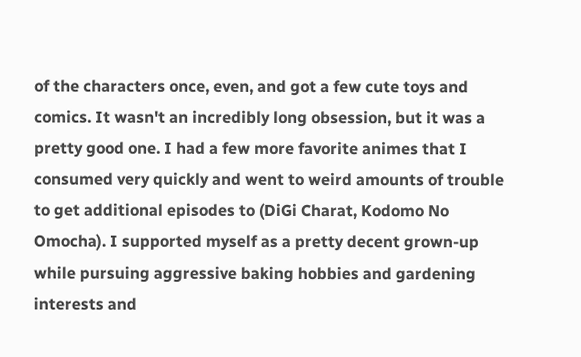of the characters once, even, and got a few cute toys and comics. It wasn't an incredibly long obsession, but it was a pretty good one. I had a few more favorite animes that I consumed very quickly and went to weird amounts of trouble to get additional episodes to (DiGi Charat, Kodomo No Omocha). I supported myself as a pretty decent grown-up while pursuing aggressive baking hobbies and gardening interests and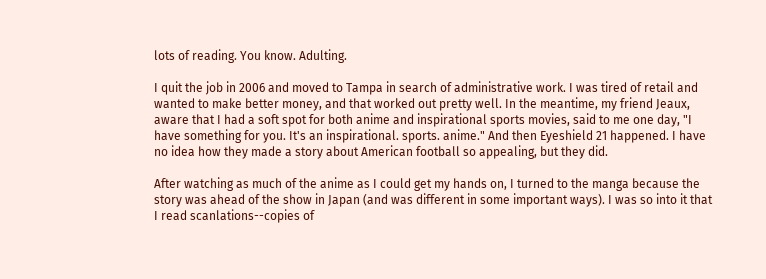lots of reading. You know. Adulting.

I quit the job in 2006 and moved to Tampa in search of administrative work. I was tired of retail and wanted to make better money, and that worked out pretty well. In the meantime, my friend Jeaux, aware that I had a soft spot for both anime and inspirational sports movies, said to me one day, "I have something for you. It's an inspirational. sports. anime." And then Eyeshield 21 happened. I have no idea how they made a story about American football so appealing, but they did.

After watching as much of the anime as I could get my hands on, I turned to the manga because the story was ahead of the show in Japan (and was different in some important ways). I was so into it that I read scanlations--copies of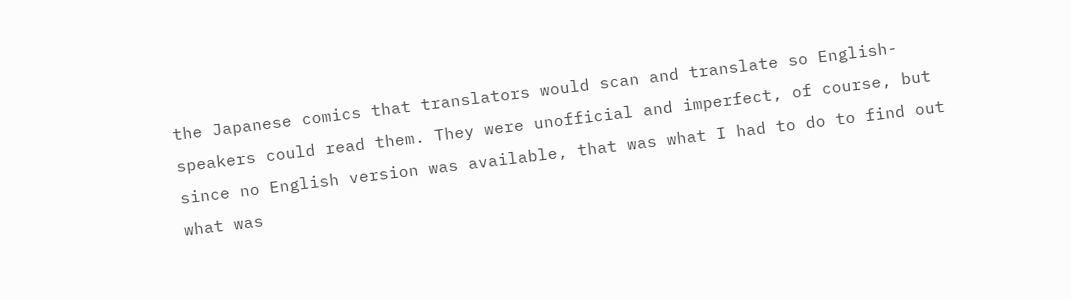the Japanese comics that translators would scan and translate so English-speakers could read them. They were unofficial and imperfect, of course, but since no English version was available, that was what I had to do to find out what was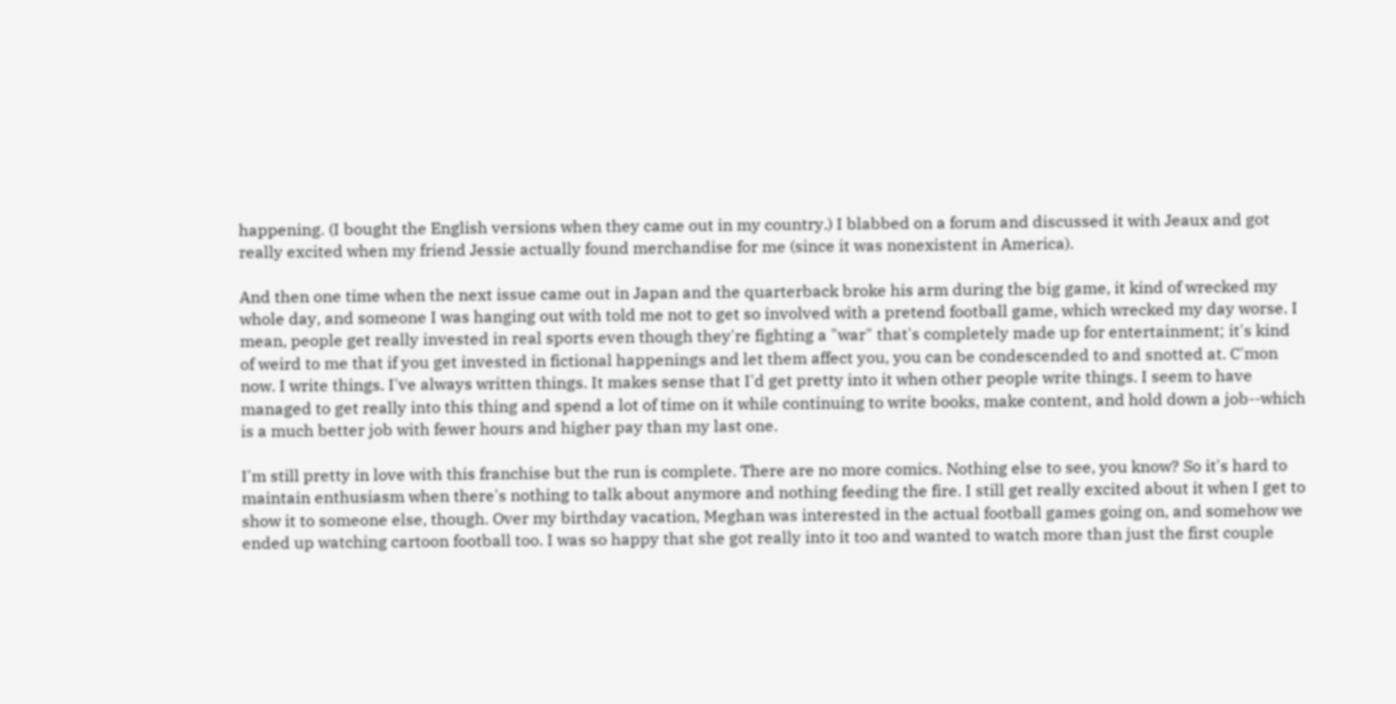happening. (I bought the English versions when they came out in my country.) I blabbed on a forum and discussed it with Jeaux and got really excited when my friend Jessie actually found merchandise for me (since it was nonexistent in America).

And then one time when the next issue came out in Japan and the quarterback broke his arm during the big game, it kind of wrecked my whole day, and someone I was hanging out with told me not to get so involved with a pretend football game, which wrecked my day worse. I mean, people get really invested in real sports even though they're fighting a "war" that's completely made up for entertainment; it's kind of weird to me that if you get invested in fictional happenings and let them affect you, you can be condescended to and snotted at. C'mon now. I write things. I've always written things. It makes sense that I'd get pretty into it when other people write things. I seem to have managed to get really into this thing and spend a lot of time on it while continuing to write books, make content, and hold down a job--which is a much better job with fewer hours and higher pay than my last one.

I'm still pretty in love with this franchise but the run is complete. There are no more comics. Nothing else to see, you know? So it's hard to maintain enthusiasm when there's nothing to talk about anymore and nothing feeding the fire. I still get really excited about it when I get to show it to someone else, though. Over my birthday vacation, Meghan was interested in the actual football games going on, and somehow we ended up watching cartoon football too. I was so happy that she got really into it too and wanted to watch more than just the first couple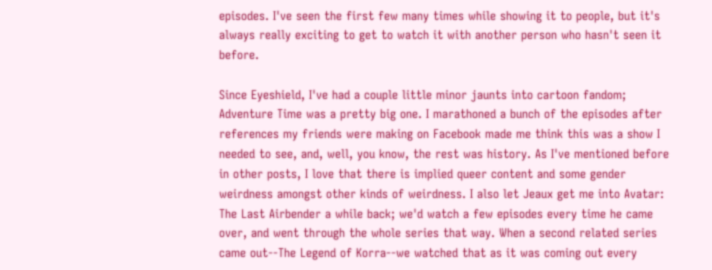episodes. I've seen the first few many times while showing it to people, but it's always really exciting to get to watch it with another person who hasn't seen it before.

Since Eyeshield, I've had a couple little minor jaunts into cartoon fandom; Adventure Time was a pretty big one. I marathoned a bunch of the episodes after references my friends were making on Facebook made me think this was a show I needed to see, and, well, you know, the rest was history. As I've mentioned before in other posts, I love that there is implied queer content and some gender weirdness amongst other kinds of weirdness. I also let Jeaux get me into Avatar: The Last Airbender a while back; we'd watch a few episodes every time he came over, and went through the whole series that way. When a second related series came out--The Legend of Korra--we watched that as it was coming out every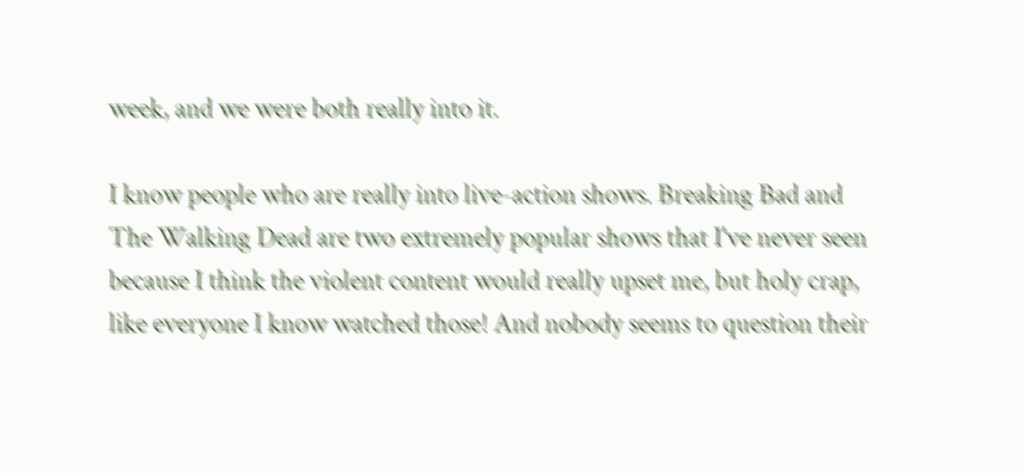week, and we were both really into it.

I know people who are really into live-action shows. Breaking Bad and The Walking Dead are two extremely popular shows that I've never seen because I think the violent content would really upset me, but holy crap, like everyone I know watched those! And nobody seems to question their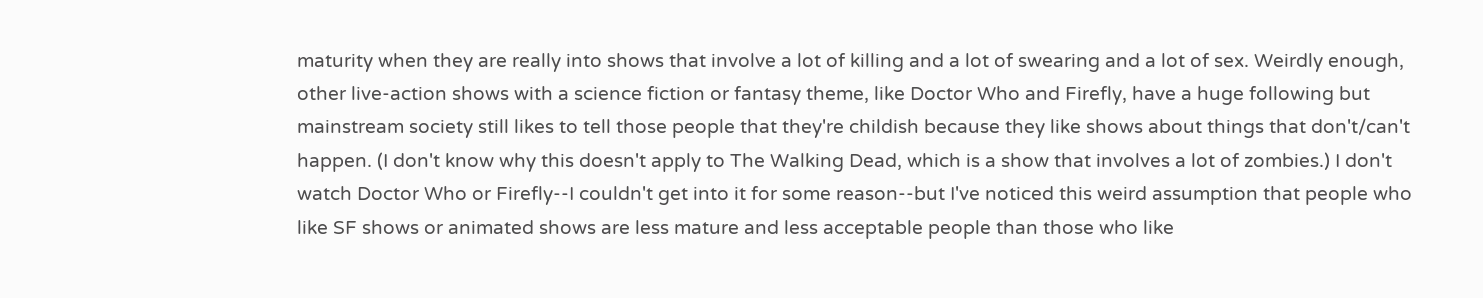maturity when they are really into shows that involve a lot of killing and a lot of swearing and a lot of sex. Weirdly enough, other live-action shows with a science fiction or fantasy theme, like Doctor Who and Firefly, have a huge following but mainstream society still likes to tell those people that they're childish because they like shows about things that don't/can't happen. (I don't know why this doesn't apply to The Walking Dead, which is a show that involves a lot of zombies.) I don't watch Doctor Who or Firefly--I couldn't get into it for some reason--but I've noticed this weird assumption that people who like SF shows or animated shows are less mature and less acceptable people than those who like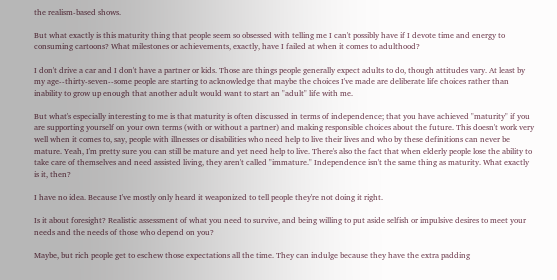the realism-based shows.

But what exactly is this maturity thing that people seem so obsessed with telling me I can't possibly have if I devote time and energy to consuming cartoons? What milestones or achievements, exactly, have I failed at when it comes to adulthood?

I don't drive a car and I don't have a partner or kids. Those are things people generally expect adults to do, though attitudes vary. At least by my age--thirty-seven--some people are starting to acknowledge that maybe the choices I've made are deliberate life choices rather than inability to grow up enough that another adult would want to start an "adult" life with me.

But what's especially interesting to me is that maturity is often discussed in terms of independence; that you have achieved "maturity" if you are supporting yourself on your own terms (with or without a partner) and making responsible choices about the future. This doesn't work very well when it comes to, say, people with illnesses or disabilities who need help to live their lives and who by these definitions can never be mature. Yeah, I'm pretty sure you can still be mature and yet need help to live. There's also the fact that when elderly people lose the ability to take care of themselves and need assisted living, they aren't called "immature." Independence isn't the same thing as maturity. What exactly is it, then?

I have no idea. Because I've mostly only heard it weaponized to tell people they're not doing it right.

Is it about foresight? Realistic assessment of what you need to survive, and being willing to put aside selfish or impulsive desires to meet your needs and the needs of those who depend on you?

Maybe, but rich people get to eschew those expectations all the time. They can indulge because they have the extra padding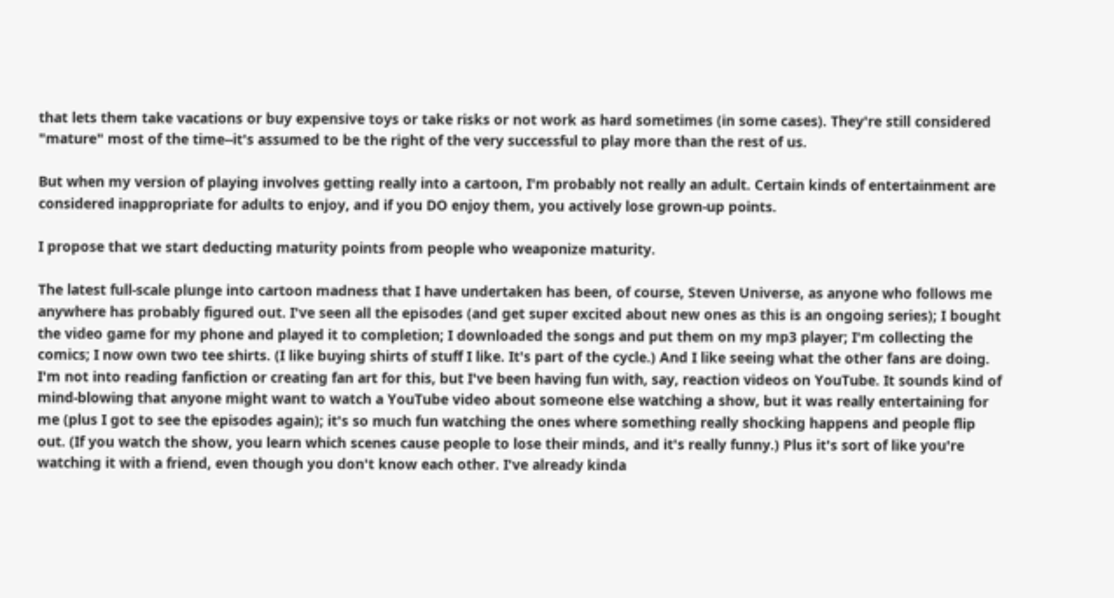that lets them take vacations or buy expensive toys or take risks or not work as hard sometimes (in some cases). They're still considered "mature" most of the time--it's assumed to be the right of the very successful to play more than the rest of us.

But when my version of playing involves getting really into a cartoon, I'm probably not really an adult. Certain kinds of entertainment are considered inappropriate for adults to enjoy, and if you DO enjoy them, you actively lose grown-up points.

I propose that we start deducting maturity points from people who weaponize maturity.

The latest full-scale plunge into cartoon madness that I have undertaken has been, of course, Steven Universe, as anyone who follows me anywhere has probably figured out. I've seen all the episodes (and get super excited about new ones as this is an ongoing series); I bought the video game for my phone and played it to completion; I downloaded the songs and put them on my mp3 player; I'm collecting the comics; I now own two tee shirts. (I like buying shirts of stuff I like. It's part of the cycle.) And I like seeing what the other fans are doing. I'm not into reading fanfiction or creating fan art for this, but I've been having fun with, say, reaction videos on YouTube. It sounds kind of mind-blowing that anyone might want to watch a YouTube video about someone else watching a show, but it was really entertaining for me (plus I got to see the episodes again); it's so much fun watching the ones where something really shocking happens and people flip out. (If you watch the show, you learn which scenes cause people to lose their minds, and it's really funny.) Plus it's sort of like you're watching it with a friend, even though you don't know each other. I've already kinda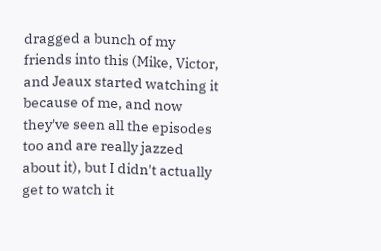dragged a bunch of my friends into this (Mike, Victor, and Jeaux started watching it because of me, and now they've seen all the episodes too and are really jazzed about it), but I didn't actually get to watch it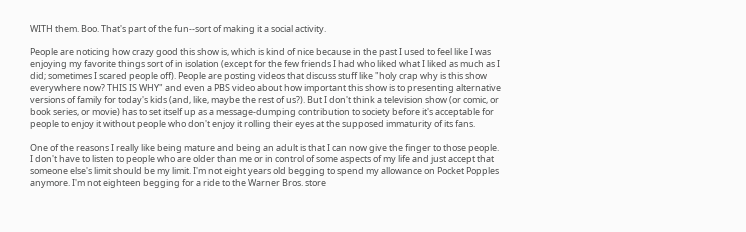WITH them. Boo. That's part of the fun--sort of making it a social activity.

People are noticing how crazy good this show is, which is kind of nice because in the past I used to feel like I was enjoying my favorite things sort of in isolation (except for the few friends I had who liked what I liked as much as I did; sometimes I scared people off). People are posting videos that discuss stuff like "holy crap why is this show everywhere now? THIS IS WHY" and even a PBS video about how important this show is to presenting alternative versions of family for today's kids (and, like, maybe the rest of us?). But I don't think a television show (or comic, or book series, or movie) has to set itself up as a message-dumping contribution to society before it's acceptable for people to enjoy it without people who don't enjoy it rolling their eyes at the supposed immaturity of its fans.

One of the reasons I really like being mature and being an adult is that I can now give the finger to those people. I don't have to listen to people who are older than me or in control of some aspects of my life and just accept that someone else's limit should be my limit. I'm not eight years old begging to spend my allowance on Pocket Popples anymore. I'm not eighteen begging for a ride to the Warner Bros. store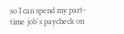so I can spend my part-time job's paycheck on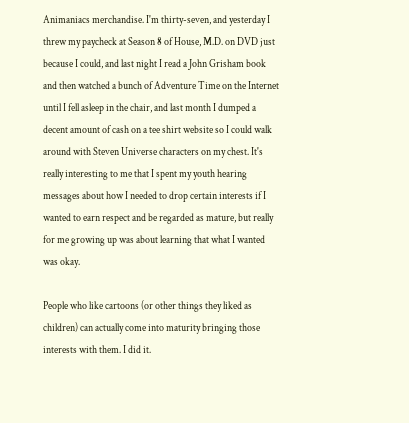Animaniacs merchandise. I'm thirty-seven, and yesterday I threw my paycheck at Season 8 of House, M.D. on DVD just because I could, and last night I read a John Grisham book and then watched a bunch of Adventure Time on the Internet until I fell asleep in the chair, and last month I dumped a decent amount of cash on a tee shirt website so I could walk around with Steven Universe characters on my chest. It's really interesting to me that I spent my youth hearing messages about how I needed to drop certain interests if I wanted to earn respect and be regarded as mature, but really for me growing up was about learning that what I wanted was okay.

People who like cartoons (or other things they liked as children) can actually come into maturity bringing those interests with them. I did it.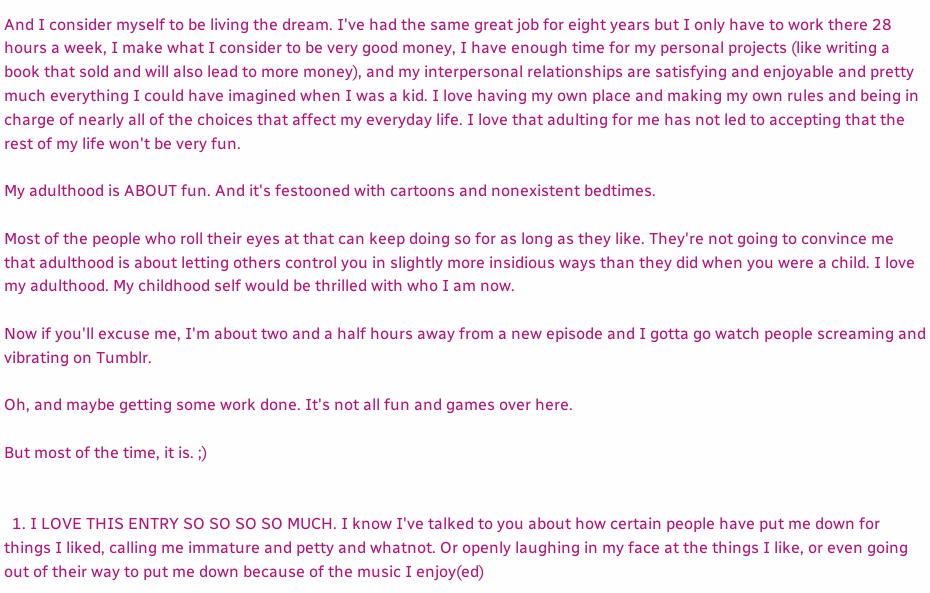And I consider myself to be living the dream. I've had the same great job for eight years but I only have to work there 28 hours a week, I make what I consider to be very good money, I have enough time for my personal projects (like writing a book that sold and will also lead to more money), and my interpersonal relationships are satisfying and enjoyable and pretty much everything I could have imagined when I was a kid. I love having my own place and making my own rules and being in charge of nearly all of the choices that affect my everyday life. I love that adulting for me has not led to accepting that the rest of my life won't be very fun.

My adulthood is ABOUT fun. And it's festooned with cartoons and nonexistent bedtimes.

Most of the people who roll their eyes at that can keep doing so for as long as they like. They're not going to convince me that adulthood is about letting others control you in slightly more insidious ways than they did when you were a child. I love my adulthood. My childhood self would be thrilled with who I am now.

Now if you'll excuse me, I'm about two and a half hours away from a new episode and I gotta go watch people screaming and vibrating on Tumblr.

Oh, and maybe getting some work done. It's not all fun and games over here.

But most of the time, it is. ;)


  1. I LOVE THIS ENTRY SO SO SO SO MUCH. I know I've talked to you about how certain people have put me down for things I liked, calling me immature and petty and whatnot. Or openly laughing in my face at the things I like, or even going out of their way to put me down because of the music I enjoy(ed)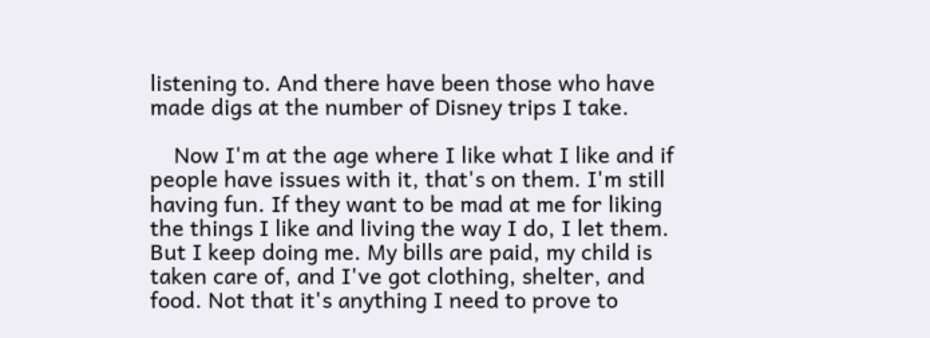listening to. And there have been those who have made digs at the number of Disney trips I take.

    Now I'm at the age where I like what I like and if people have issues with it, that's on them. I'm still having fun. If they want to be mad at me for liking the things I like and living the way I do, I let them. But I keep doing me. My bills are paid, my child is taken care of, and I've got clothing, shelter, and food. Not that it's anything I need to prove to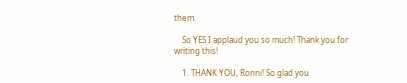them.

    So YES I applaud you so much! Thank you for writing this!

    1. THANK YOU, Ronni! So glad you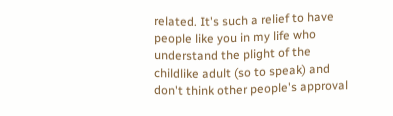related. It's such a relief to have people like you in my life who understand the plight of the childlike adult (so to speak) and don't think other people's approval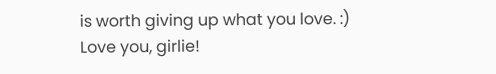is worth giving up what you love. :) Love you, girlie!